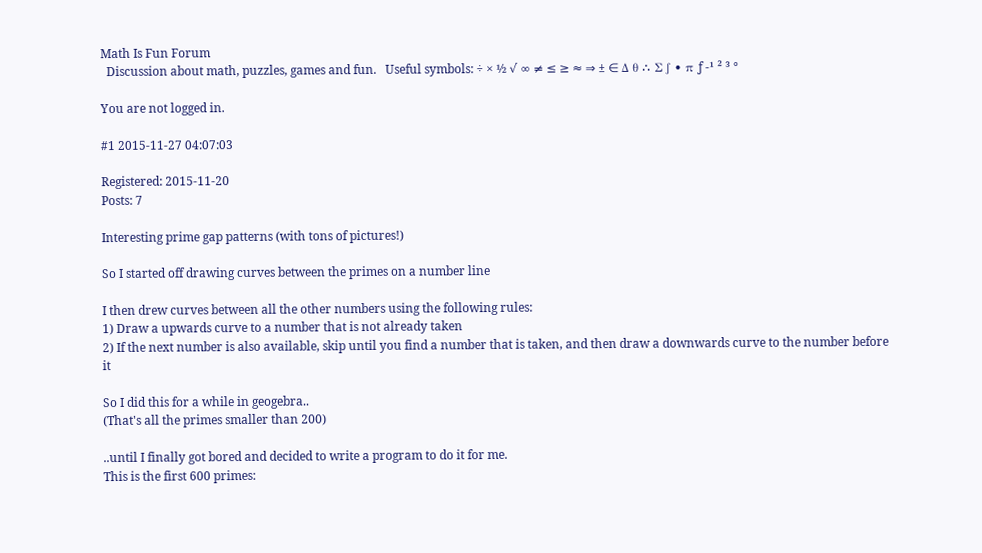Math Is Fun Forum
  Discussion about math, puzzles, games and fun.   Useful symbols: ÷ × ½ √ ∞ ≠ ≤ ≥ ≈ ⇒ ± ∈ Δ θ ∴ ∑ ∫ • π ƒ -¹ ² ³ °

You are not logged in.

#1 2015-11-27 04:07:03

Registered: 2015-11-20
Posts: 7

Interesting prime gap patterns (with tons of pictures!)

So I started off drawing curves between the primes on a number line

I then drew curves between all the other numbers using the following rules:
1) Draw a upwards curve to a number that is not already taken
2) If the next number is also available, skip until you find a number that is taken, and then draw a downwards curve to the number before it

So I did this for a while in geogebra..
(That's all the primes smaller than 200)

..until I finally got bored and decided to write a program to do it for me.
This is the first 600 primes: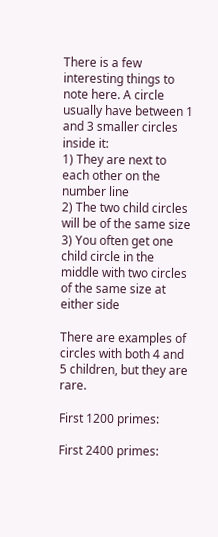There is a few interesting things to note here. A circle usually have between 1 and 3 smaller circles inside it:
1) They are next to each other on the number line
2) The two child circles will be of the same size
3) You often get one child circle in the middle with two circles of the same size at either side

There are examples of circles with both 4 and 5 children, but they are rare.

First 1200 primes:

First 2400 primes: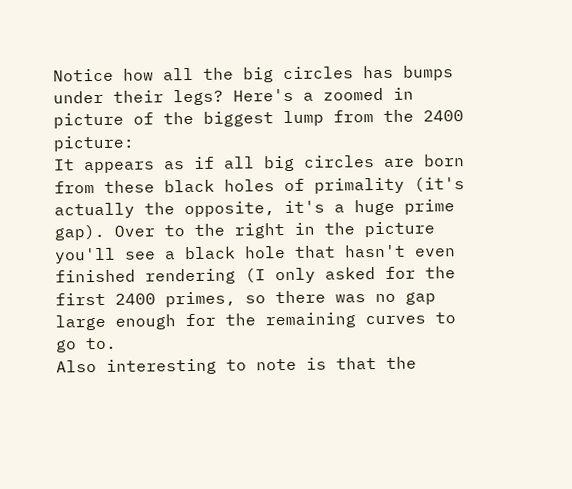Notice how all the big circles has bumps under their legs? Here's a zoomed in picture of the biggest lump from the 2400 picture:
It appears as if all big circles are born from these black holes of primality (it's actually the opposite, it's a huge prime gap). Over to the right in the picture you'll see a black hole that hasn't even finished rendering (I only asked for the first 2400 primes, so there was no gap large enough for the remaining curves to go to.
Also interesting to note is that the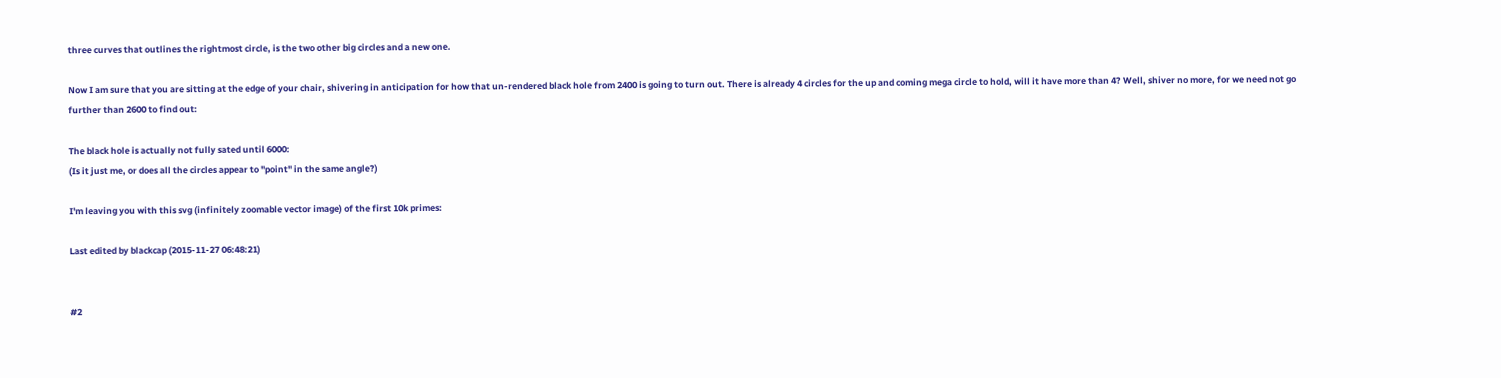three curves that outlines the rightmost circle, is the two other big circles and a new one.

Now I am sure that you are sitting at the edge of your chair, shivering in anticipation for how that un-rendered black hole from 2400 is going to turn out. There is already 4 circles for the up and coming mega circle to hold, will it have more than 4? Well, shiver no more, for we need not go further than 2600 to find out:

The black hole is actually not fully sated until 6000:
(Is it just me, or does all the circles appear to "point" in the same angle?)

I'm leaving you with this svg (infinitely zoomable vector image) of the first 10k primes:

Last edited by blackcap (2015-11-27 06:48:21)


#2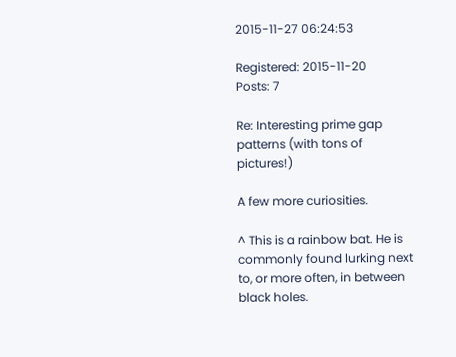2015-11-27 06:24:53

Registered: 2015-11-20
Posts: 7

Re: Interesting prime gap patterns (with tons of pictures!)

A few more curiosities.

^ This is a rainbow bat. He is commonly found lurking next to, or more often, in between black holes.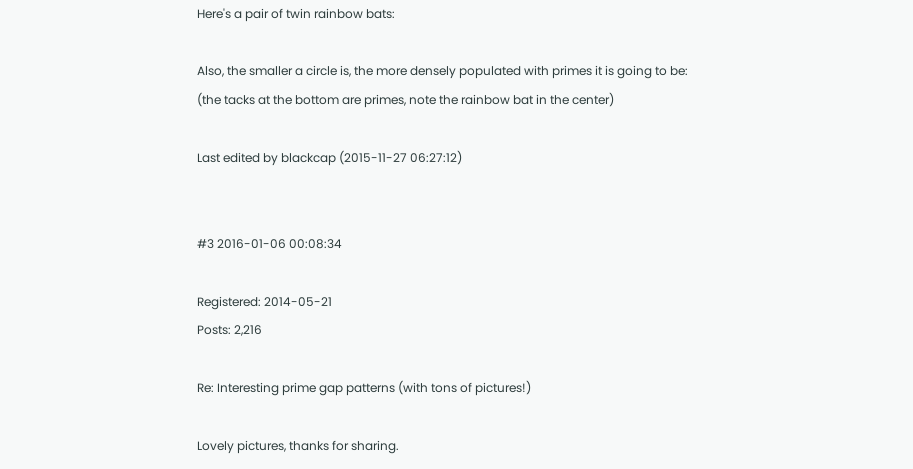Here's a pair of twin rainbow bats:

Also, the smaller a circle is, the more densely populated with primes it is going to be:
(the tacks at the bottom are primes, note the rainbow bat in the center)

Last edited by blackcap (2015-11-27 06:27:12)


#3 2016-01-06 00:08:34

Registered: 2014-05-21
Posts: 2,216

Re: Interesting prime gap patterns (with tons of pictures!)

Lovely pictures, thanks for sharing.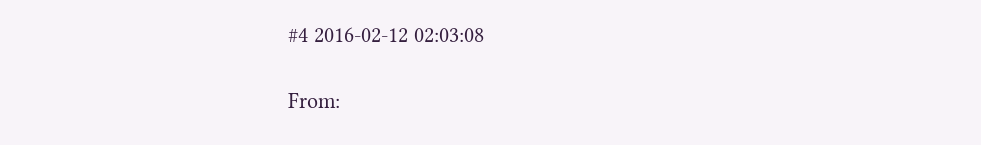#4 2016-02-12 02:03:08

From: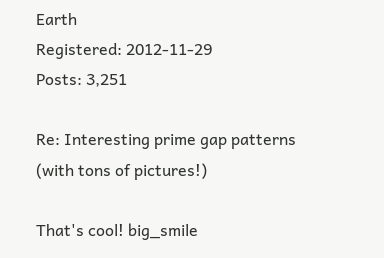Earth
Registered: 2012-11-29
Posts: 3,251

Re: Interesting prime gap patterns (with tons of pictures!)

That's cool! big_smile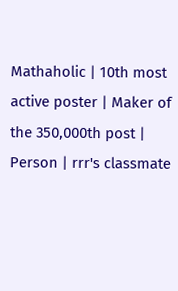Mathaholic | 10th most active poster | Maker of the 350,000th post | Person | rrr's classmate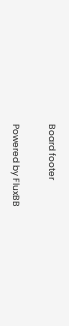Board footer

Powered by FluxBB